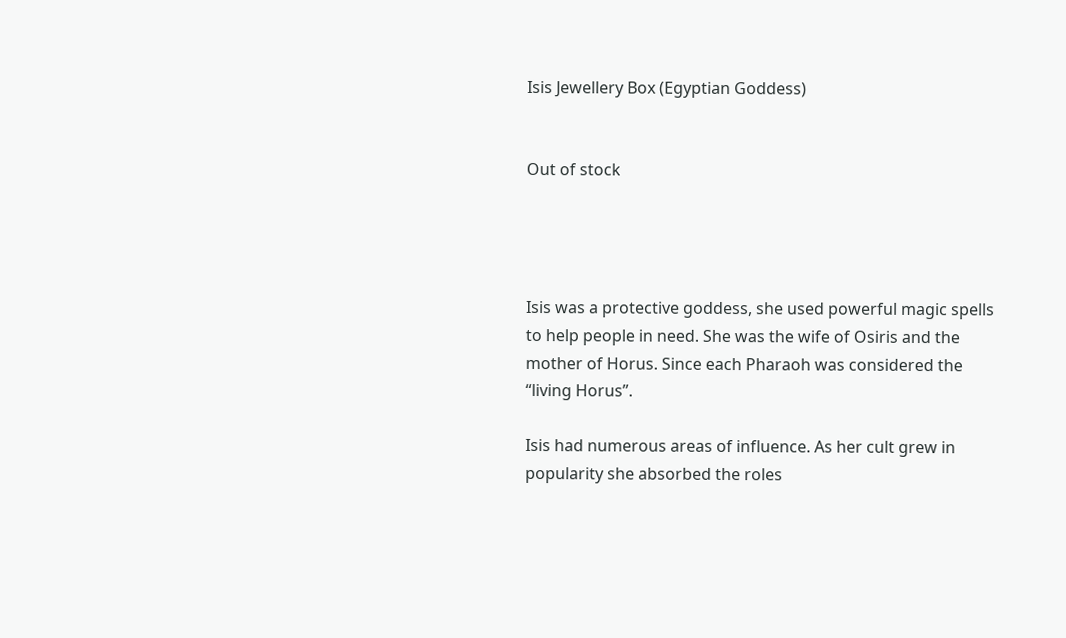Isis Jewellery Box (Egyptian Goddess)


Out of stock




Isis was a protective goddess, she used powerful magic spells to help people in need. She was the wife of Osiris and the mother of Horus. Since each Pharaoh was considered the “living Horus”.

Isis had numerous areas of influence. As her cult grew in popularity she absorbed the roles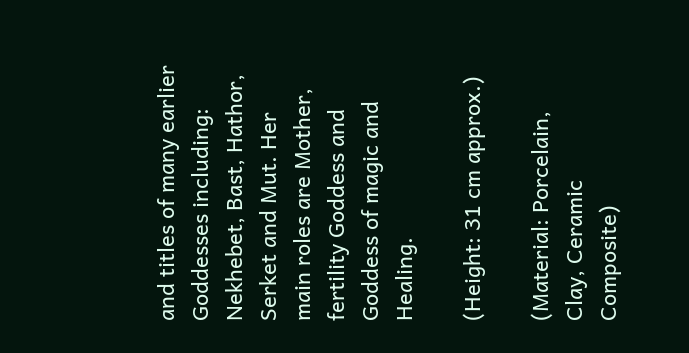and titles of many earlier Goddesses including: Nekhebet, Bast, Hathor, Serket and Mut. Her main roles are Mother, fertility Goddess and Goddess of magic and Healing.

(Height: 31 cm approx.)

(Material: Porcelain, Clay, Ceramic Composite)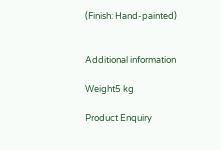(Finish: Hand-painted)


Additional information

Weight5 kg

Product Enquiry